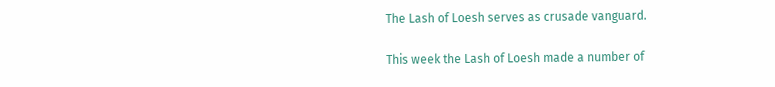The Lash of Loesh serves as crusade vanguard.

This week the Lash of Loesh made a number of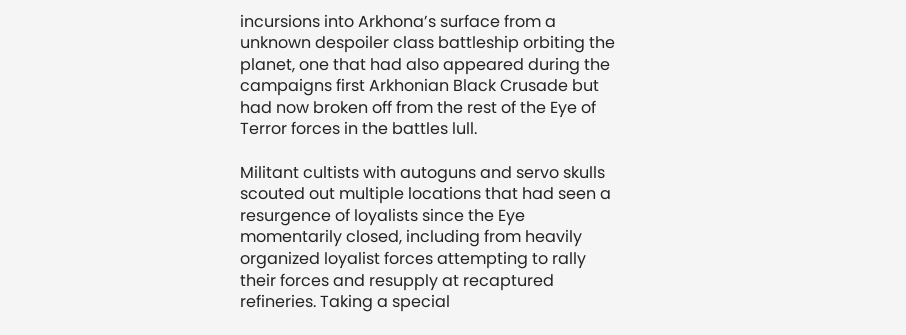incursions into Arkhona’s surface from a unknown despoiler class battleship orbiting the planet, one that had also appeared during the campaigns first Arkhonian Black Crusade but had now broken off from the rest of the Eye of Terror forces in the battles lull.

Militant cultists with autoguns and servo skulls scouted out multiple locations that had seen a resurgence of loyalists since the Eye momentarily closed, including from heavily organized loyalist forces attempting to rally their forces and resupply at recaptured refineries. Taking a special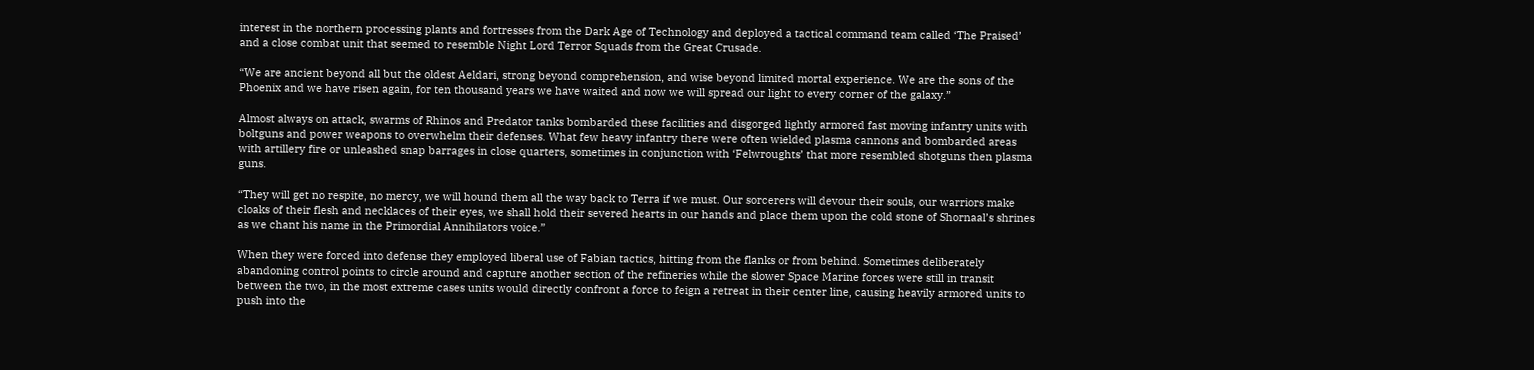interest in the northern processing plants and fortresses from the Dark Age of Technology and deployed a tactical command team called ‘The Praised’ and a close combat unit that seemed to resemble Night Lord Terror Squads from the Great Crusade.

“We are ancient beyond all but the oldest Aeldari, strong beyond comprehension, and wise beyond limited mortal experience. We are the sons of the Phoenix and we have risen again, for ten thousand years we have waited and now we will spread our light to every corner of the galaxy.”

Almost always on attack, swarms of Rhinos and Predator tanks bombarded these facilities and disgorged lightly armored fast moving infantry units with boltguns and power weapons to overwhelm their defenses. What few heavy infantry there were often wielded plasma cannons and bombarded areas with artillery fire or unleashed snap barrages in close quarters, sometimes in conjunction with ‘Felwroughts’ that more resembled shotguns then plasma guns.

“They will get no respite, no mercy, we will hound them all the way back to Terra if we must. Our sorcerers will devour their souls, our warriors make cloaks of their flesh and necklaces of their eyes, we shall hold their severed hearts in our hands and place them upon the cold stone of Shornaal’s shrines as we chant his name in the Primordial Annihilators voice.”

When they were forced into defense they employed liberal use of Fabian tactics, hitting from the flanks or from behind. Sometimes deliberately abandoning control points to circle around and capture another section of the refineries while the slower Space Marine forces were still in transit between the two, in the most extreme cases units would directly confront a force to feign a retreat in their center line, causing heavily armored units to push into the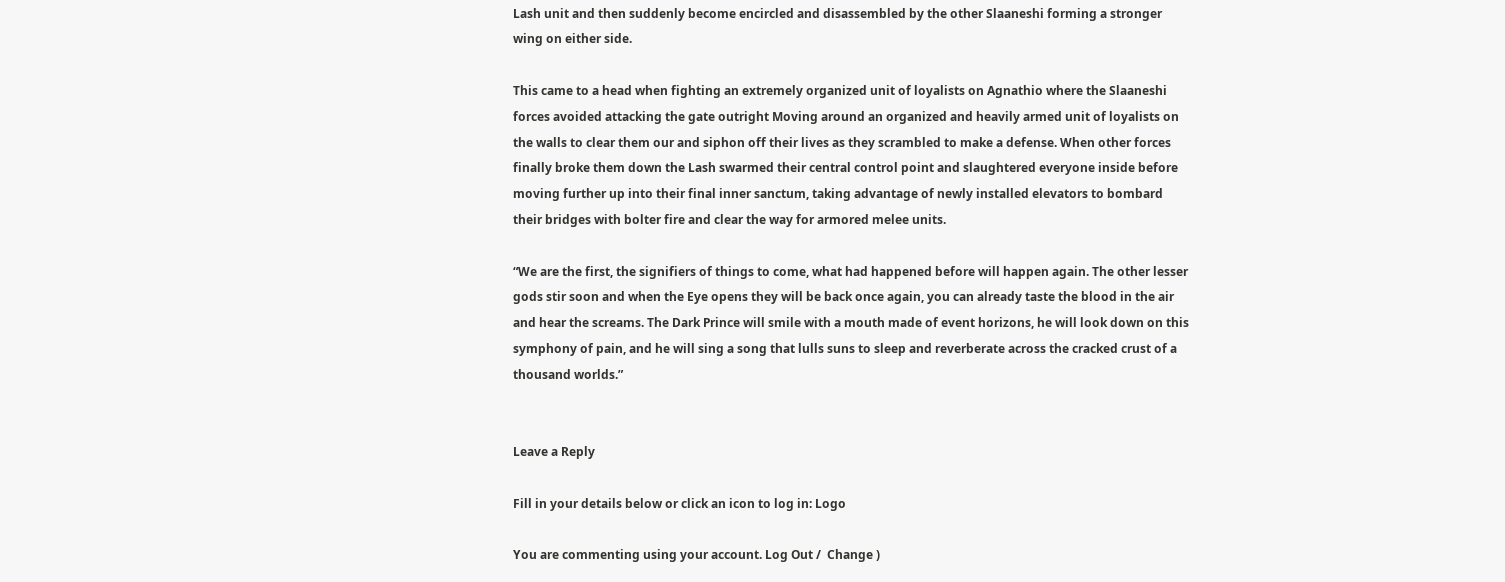Lash unit and then suddenly become encircled and disassembled by the other Slaaneshi forming a stronger wing on either side.

This came to a head when fighting an extremely organized unit of loyalists on Agnathio where the Slaaneshi forces avoided attacking the gate outright Moving around an organized and heavily armed unit of loyalists on the walls to clear them our and siphon off their lives as they scrambled to make a defense. When other forces finally broke them down the Lash swarmed their central control point and slaughtered everyone inside before moving further up into their final inner sanctum, taking advantage of newly installed elevators to bombard their bridges with bolter fire and clear the way for armored melee units.

“We are the first, the signifiers of things to come, what had happened before will happen again. The other lesser gods stir soon and when the Eye opens they will be back once again, you can already taste the blood in the air and hear the screams. The Dark Prince will smile with a mouth made of event horizons, he will look down on this symphony of pain, and he will sing a song that lulls suns to sleep and reverberate across the cracked crust of a thousand worlds.”


Leave a Reply

Fill in your details below or click an icon to log in: Logo

You are commenting using your account. Log Out /  Change )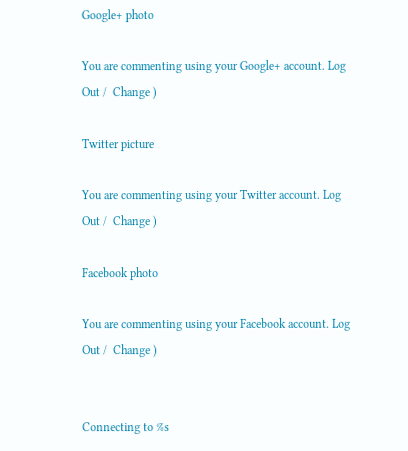Google+ photo

You are commenting using your Google+ account. Log Out /  Change )

Twitter picture

You are commenting using your Twitter account. Log Out /  Change )

Facebook photo

You are commenting using your Facebook account. Log Out /  Change )


Connecting to %s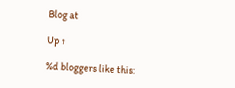Blog at

Up ↑

%d bloggers like this: